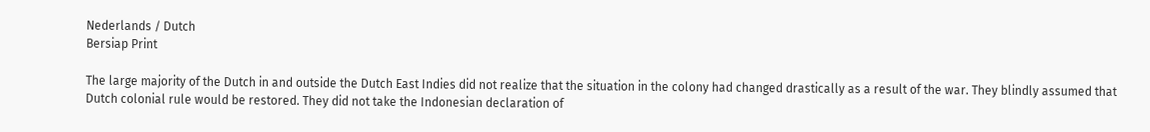Nederlands / Dutch
Bersiap Print

The large majority of the Dutch in and outside the Dutch East Indies did not realize that the situation in the colony had changed drastically as a result of the war. They blindly assumed that Dutch colonial rule would be restored. They did not take the Indonesian declaration of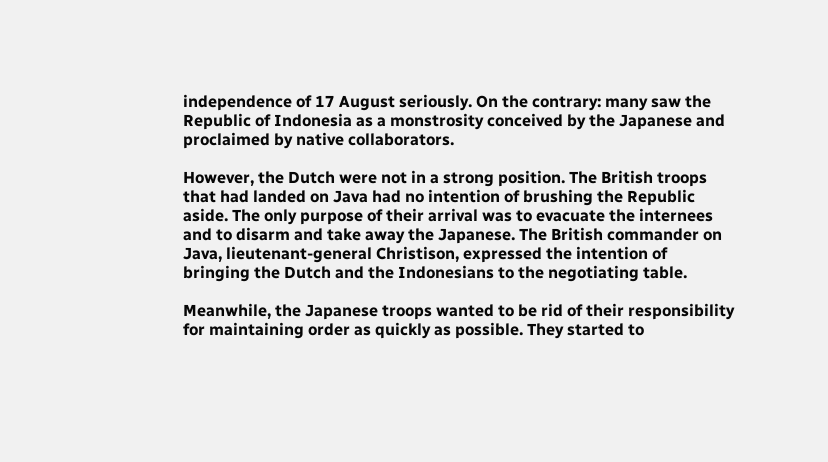independence of 17 August seriously. On the contrary: many saw the Republic of Indonesia as a monstrosity conceived by the Japanese and proclaimed by native collaborators.

However, the Dutch were not in a strong position. The British troops that had landed on Java had no intention of brushing the Republic aside. The only purpose of their arrival was to evacuate the internees and to disarm and take away the Japanese. The British commander on Java, lieutenant-general Christison, expressed the intention of bringing the Dutch and the Indonesians to the negotiating table.

Meanwhile, the Japanese troops wanted to be rid of their responsibility for maintaining order as quickly as possible. They started to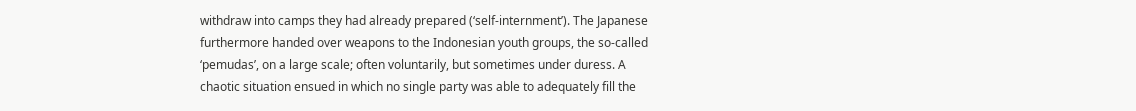withdraw into camps they had already prepared (‘self-internment’). The Japanese furthermore handed over weapons to the Indonesian youth groups, the so-called ‘pemudas’, on a large scale; often voluntarily, but sometimes under duress. A chaotic situation ensued in which no single party was able to adequately fill the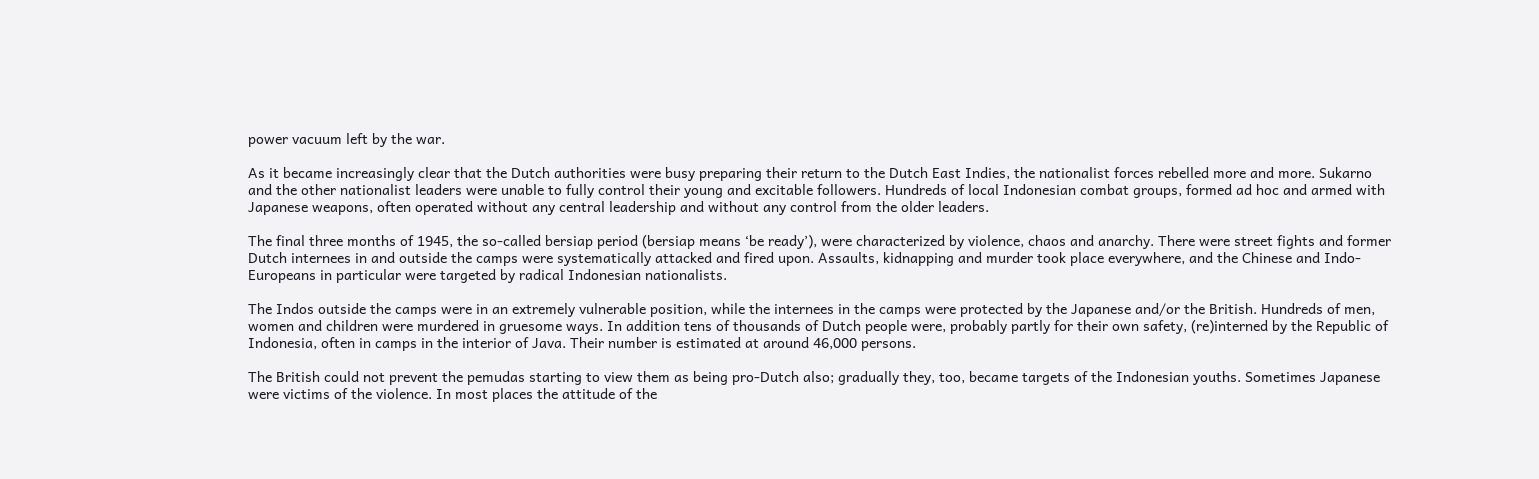power vacuum left by the war.

As it became increasingly clear that the Dutch authorities were busy preparing their return to the Dutch East Indies, the nationalist forces rebelled more and more. Sukarno and the other nationalist leaders were unable to fully control their young and excitable followers. Hundreds of local Indonesian combat groups, formed ad hoc and armed with Japanese weapons, often operated without any central leadership and without any control from the older leaders.

The final three months of 1945, the so-called bersiap period (bersiap means ‘be ready’), were characterized by violence, chaos and anarchy. There were street fights and former Dutch internees in and outside the camps were systematically attacked and fired upon. Assaults, kidnapping and murder took place everywhere, and the Chinese and Indo-Europeans in particular were targeted by radical Indonesian nationalists.

The Indos outside the camps were in an extremely vulnerable position, while the internees in the camps were protected by the Japanese and/or the British. Hundreds of men, women and children were murdered in gruesome ways. In addition tens of thousands of Dutch people were, probably partly for their own safety, (re)interned by the Republic of Indonesia, often in camps in the interior of Java. Their number is estimated at around 46,000 persons.

The British could not prevent the pemudas starting to view them as being pro-Dutch also; gradually they, too, became targets of the Indonesian youths. Sometimes Japanese were victims of the violence. In most places the attitude of the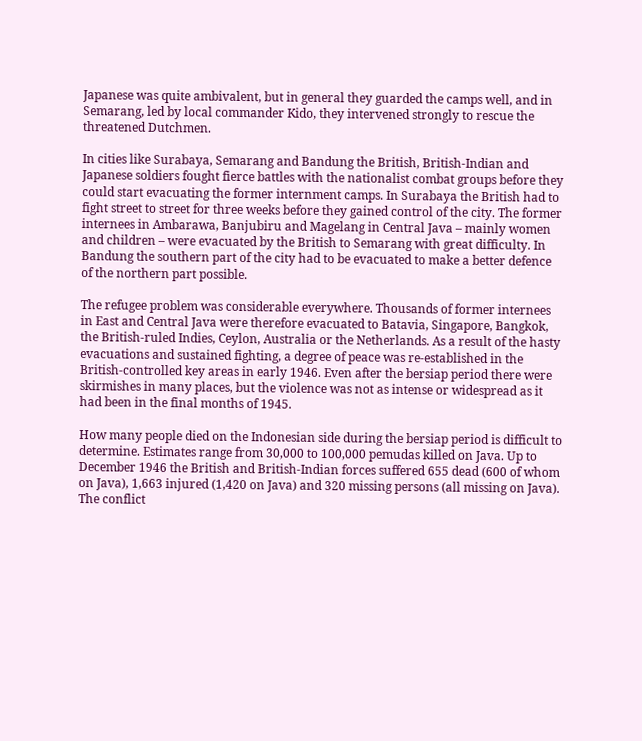Japanese was quite ambivalent, but in general they guarded the camps well, and in Semarang, led by local commander Kido, they intervened strongly to rescue the threatened Dutchmen.

In cities like Surabaya, Semarang and Bandung the British, British-Indian and Japanese soldiers fought fierce battles with the nationalist combat groups before they could start evacuating the former internment camps. In Surabaya the British had to fight street to street for three weeks before they gained control of the city. The former internees in Ambarawa, Banjubiru and Magelang in Central Java – mainly women and children – were evacuated by the British to Semarang with great difficulty. In Bandung the southern part of the city had to be evacuated to make a better defence of the northern part possible.

The refugee problem was considerable everywhere. Thousands of former internees in East and Central Java were therefore evacuated to Batavia, Singapore, Bangkok, the British-ruled Indies, Ceylon, Australia or the Netherlands. As a result of the hasty evacuations and sustained fighting, a degree of peace was re-established in the British-controlled key areas in early 1946. Even after the bersiap period there were skirmishes in many places, but the violence was not as intense or widespread as it had been in the final months of 1945.

How many people died on the Indonesian side during the bersiap period is difficult to determine. Estimates range from 30,000 to 100,000 pemudas killed on Java. Up to December 1946 the British and British-Indian forces suffered 655 dead (600 of whom on Java), 1,663 injured (1,420 on Java) and 320 missing persons (all missing on Java). The conflict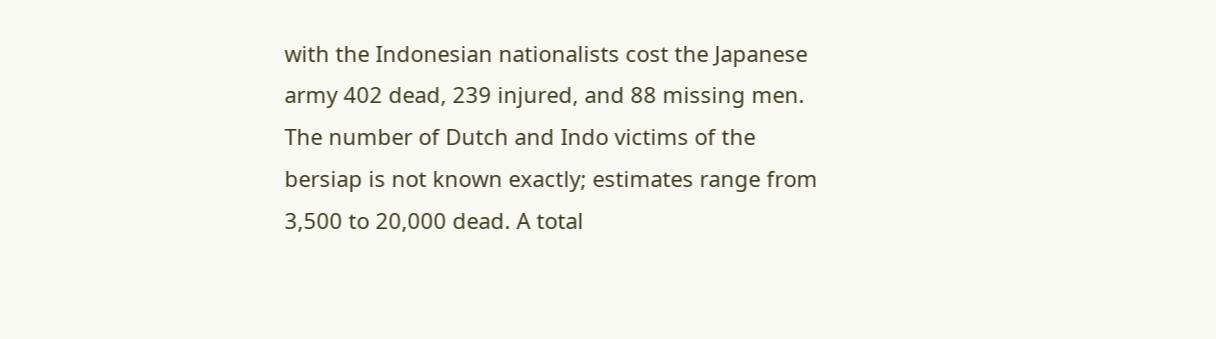with the Indonesian nationalists cost the Japanese army 402 dead, 239 injured, and 88 missing men. The number of Dutch and Indo victims of the bersiap is not known exactly; estimates range from 3,500 to 20,000 dead. A total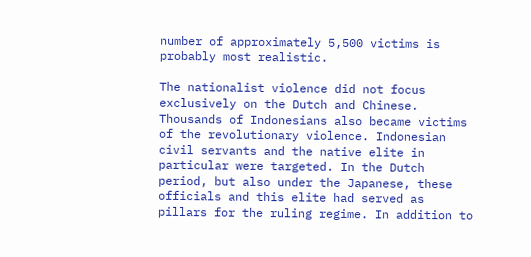number of approximately 5,500 victims is probably most realistic.

The nationalist violence did not focus exclusively on the Dutch and Chinese. Thousands of Indonesians also became victims of the revolutionary violence. Indonesian civil servants and the native elite in particular were targeted. In the Dutch period, but also under the Japanese, these officials and this elite had served as pillars for the ruling regime. In addition to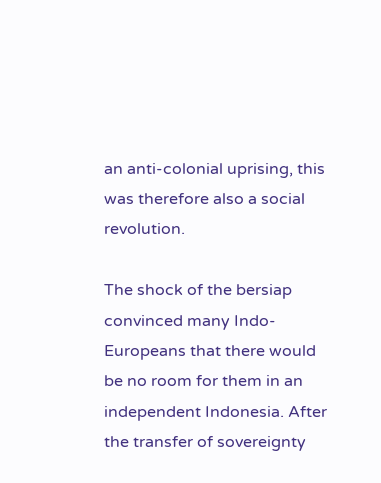an anti-colonial uprising, this was therefore also a social revolution.

The shock of the bersiap convinced many Indo-Europeans that there would be no room for them in an independent Indonesia. After the transfer of sovereignty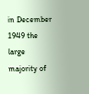in December 1949 the large majority of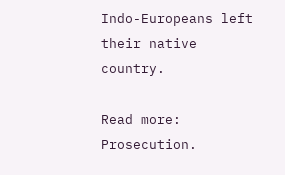Indo-Europeans left their native country.

Read more: Prosecution.